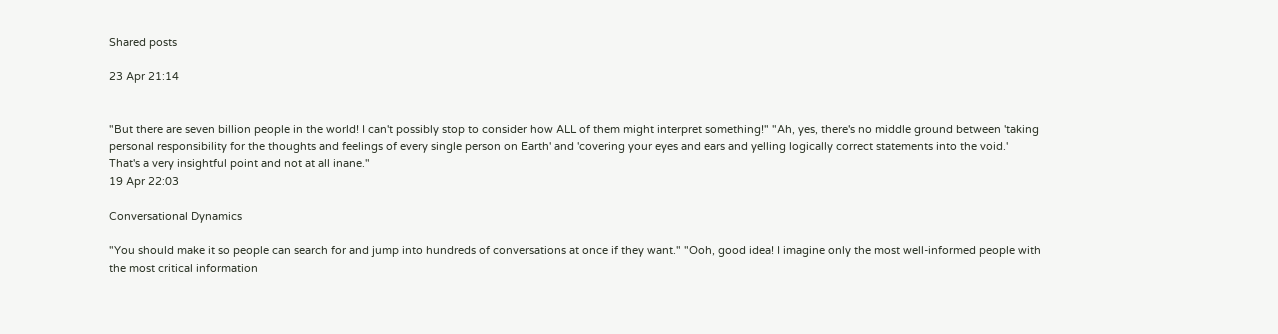Shared posts

23 Apr 21:14


"But there are seven billion people in the world! I can't possibly stop to consider how ALL of them might interpret something!" "Ah, yes, there's no middle ground between 'taking personal responsibility for the thoughts and feelings of every single person on Earth' and 'covering your eyes and ears and yelling logically correct statements into the void.' That's a very insightful point and not at all inane."
19 Apr 22:03

Conversational Dynamics

"You should make it so people can search for and jump into hundreds of conversations at once if they want." "Ooh, good idea! I imagine only the most well-informed people with the most critical information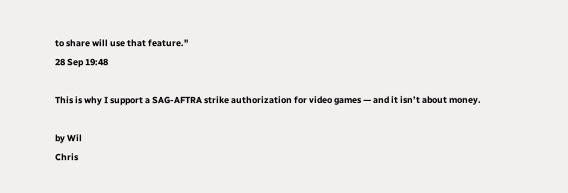to share will use that feature."
28 Sep 19:48

This is why I support a SAG-AFTRA strike authorization for video games — and it isn’t about money.

by Wil
Chris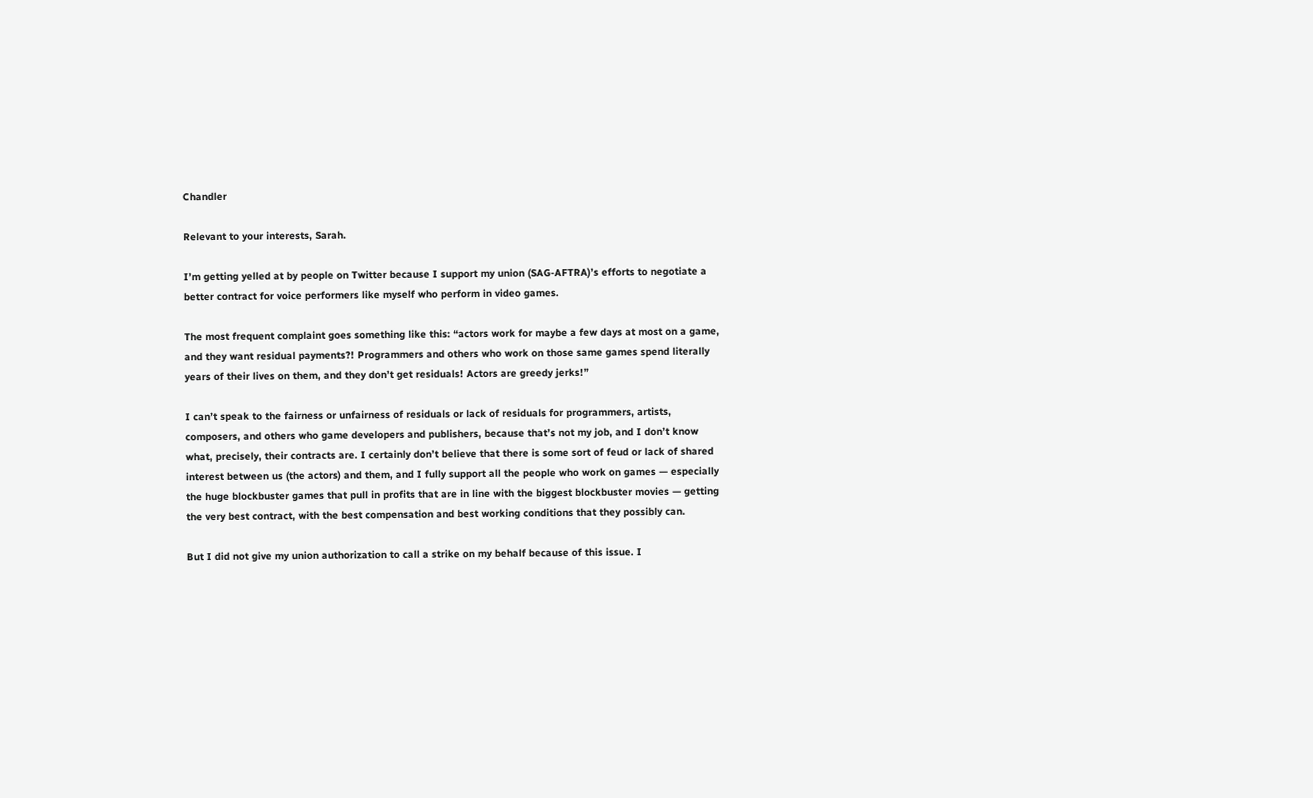Chandler

Relevant to your interests, Sarah.

I’m getting yelled at by people on Twitter because I support my union (SAG-AFTRA)’s efforts to negotiate a better contract for voice performers like myself who perform in video games.

The most frequent complaint goes something like this: “actors work for maybe a few days at most on a game, and they want residual payments?! Programmers and others who work on those same games spend literally years of their lives on them, and they don’t get residuals! Actors are greedy jerks!”

I can’t speak to the fairness or unfairness of residuals or lack of residuals for programmers, artists, composers, and others who game developers and publishers, because that’s not my job, and I don’t know what, precisely, their contracts are. I certainly don’t believe that there is some sort of feud or lack of shared interest between us (the actors) and them, and I fully support all the people who work on games — especially the huge blockbuster games that pull in profits that are in line with the biggest blockbuster movies — getting the very best contract, with the best compensation and best working conditions that they possibly can.

But I did not give my union authorization to call a strike on my behalf because of this issue. I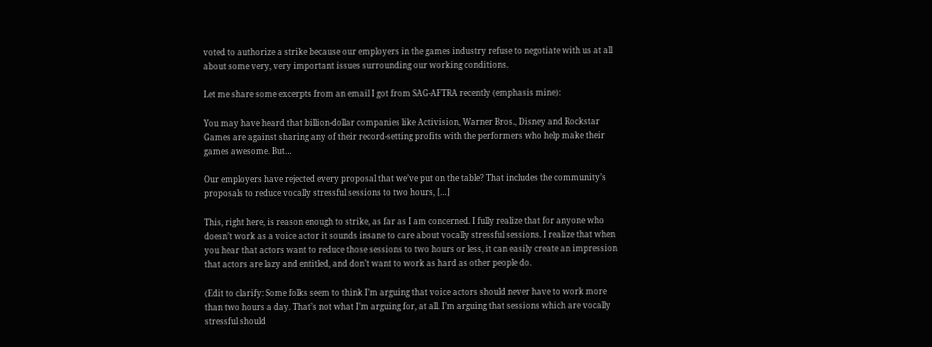voted to authorize a strike because our employers in the games industry refuse to negotiate with us at all about some very, very important issues surrounding our working conditions.

Let me share some excerpts from an email I got from SAG-AFTRA recently (emphasis mine):

You may have heard that billion-dollar companies like Activision, Warner Bros., Disney and Rockstar Games are against sharing any of their record-setting profits with the performers who help make their games awesome. But…

Our employers have rejected every proposal that we’ve put on the table? That includes the community’s proposals to reduce vocally stressful sessions to two hours, […]

This, right here, is reason enough to strike, as far as I am concerned. I fully realize that for anyone who doesn’t work as a voice actor it sounds insane to care about vocally stressful sessions. I realize that when you hear that actors want to reduce those sessions to two hours or less, it can easily create an impression that actors are lazy and entitled, and don’t want to work as hard as other people do.

(Edit to clarify: Some folks seem to think I’m arguing that voice actors should never have to work more than two hours a day. That’s not what I’m arguing for, at all. I’m arguing that sessions which are vocally stressful should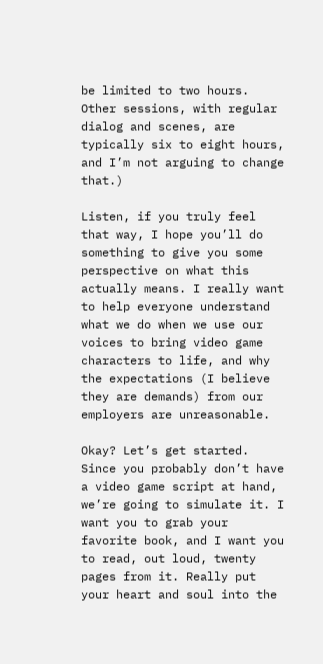be limited to two hours. Other sessions, with regular dialog and scenes, are typically six to eight hours, and I’m not arguing to change that.)

Listen, if you truly feel that way, I hope you’ll do something to give you some perspective on what this actually means. I really want to help everyone understand what we do when we use our voices to bring video game characters to life, and why the expectations (I believe they are demands) from our employers are unreasonable.

Okay? Let’s get started. Since you probably don’t have a video game script at hand, we’re going to simulate it. I want you to grab your favorite book, and I want you to read, out loud, twenty pages from it. Really put your heart and soul into the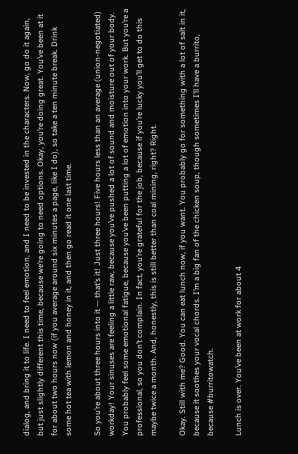dialog, and bring it to life. I need to feel emotion, and I need to be invested in the characters. Now, go do it again, but just slightly different this time, because we’re going to need options. Okay, you’re doing great. You’ve been at it for about two hours now (if you average around six minutes a page, like I do), so take a ten minute break. Drink some hot tea with lemon and honey in it, and then go read it one last time.

So you’re about three hours into it — that’s it! Just three hours! Five hours less than an average (union-negotiated) workday! Your sinuses are feeling a little raw, because you’ve pushed a lot of sound and moisture out of your body. You probably feel some emotional fatigue, because you’ve been putting a lot of emotion into your work. But you’re a professional, so you don’t complain. In fact, you’re grateful for the job, because if you’re lucky you’ll get to do this maybe twice a month. And, honestly, this is still better than coal mining, right? Right.

Okay. Still with me? Good. You can eat lunch now, if you want. You probably go for something with a lot of salt in it, because it soothes your vocal chords. I’m a big fan of the chicken soup, though sometimes I’ll have a burrito, because #burritowatch.

Lunch is over. You’ve been at work for about 4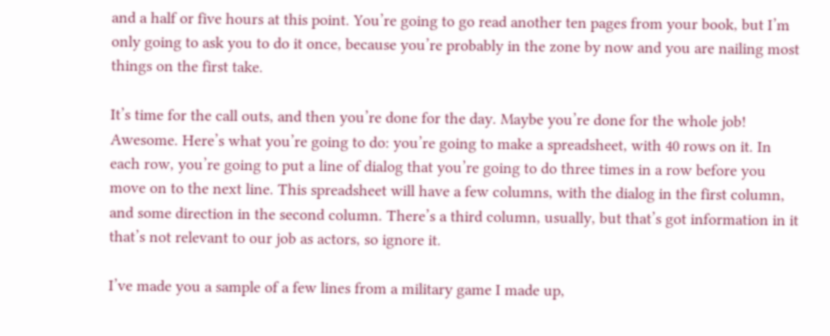and a half or five hours at this point. You’re going to go read another ten pages from your book, but I’m only going to ask you to do it once, because you’re probably in the zone by now and you are nailing most things on the first take.

It’s time for the call outs, and then you’re done for the day. Maybe you’re done for the whole job! Awesome. Here’s what you’re going to do: you’re going to make a spreadsheet, with 40 rows on it. In each row, you’re going to put a line of dialog that you’re going to do three times in a row before you move on to the next line. This spreadsheet will have a few columns, with the dialog in the first column, and some direction in the second column. There’s a third column, usually, but that’s got information in it that’s not relevant to our job as actors, so ignore it.

I’ve made you a sample of a few lines from a military game I made up,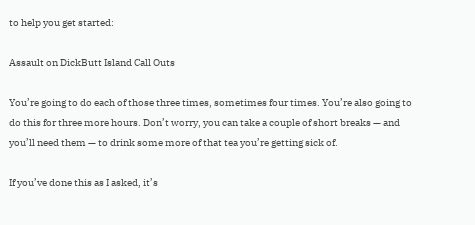to help you get started:

Assault on DickButt Island Call Outs

You’re going to do each of those three times, sometimes four times. You’re also going to do this for three more hours. Don’t worry, you can take a couple of short breaks — and you’ll need them — to drink some more of that tea you’re getting sick of.

If you’ve done this as I asked, it’s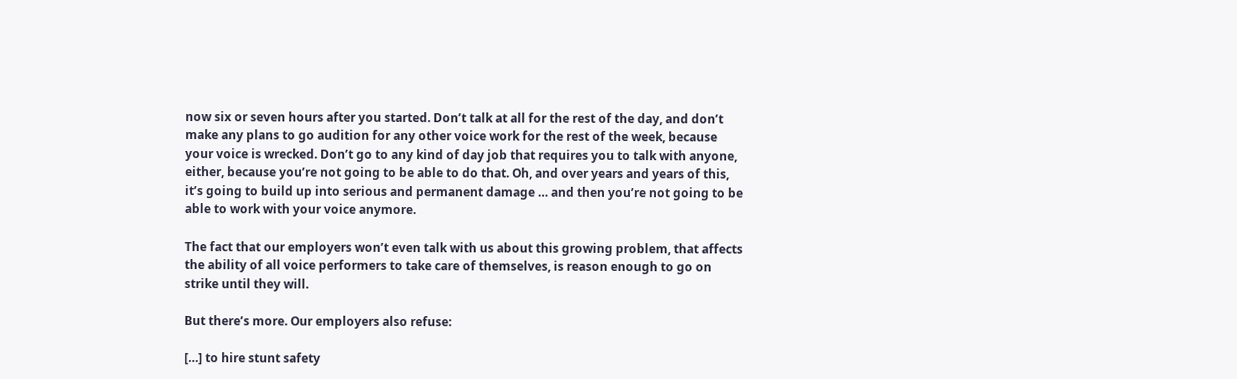now six or seven hours after you started. Don’t talk at all for the rest of the day, and don’t make any plans to go audition for any other voice work for the rest of the week, because your voice is wrecked. Don’t go to any kind of day job that requires you to talk with anyone, either, because you’re not going to be able to do that. Oh, and over years and years of this, it’s going to build up into serious and permanent damage … and then you’re not going to be able to work with your voice anymore.

The fact that our employers won’t even talk with us about this growing problem, that affects the ability of all voice performers to take care of themselves, is reason enough to go on strike until they will.

But there’s more. Our employers also refuse:

[…] to hire stunt safety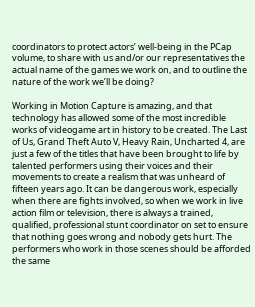coordinators to protect actors’ well-being in the PCap volume, to share with us and/or our representatives the actual name of the games we work on, and to outline the nature of the work we’ll be doing?

Working in Motion Capture is amazing, and that technology has allowed some of the most incredible works of videogame art in history to be created. The Last of Us, Grand Theft Auto V, Heavy Rain, Uncharted 4, are just a few of the titles that have been brought to life by talented performers using their voices and their movements to create a realism that was unheard of fifteen years ago. It can be dangerous work, especially when there are fights involved, so when we work in live action film or television, there is always a trained, qualified, professional stunt coordinator on set to ensure that nothing goes wrong and nobody gets hurt. The performers who work in those scenes should be afforded the same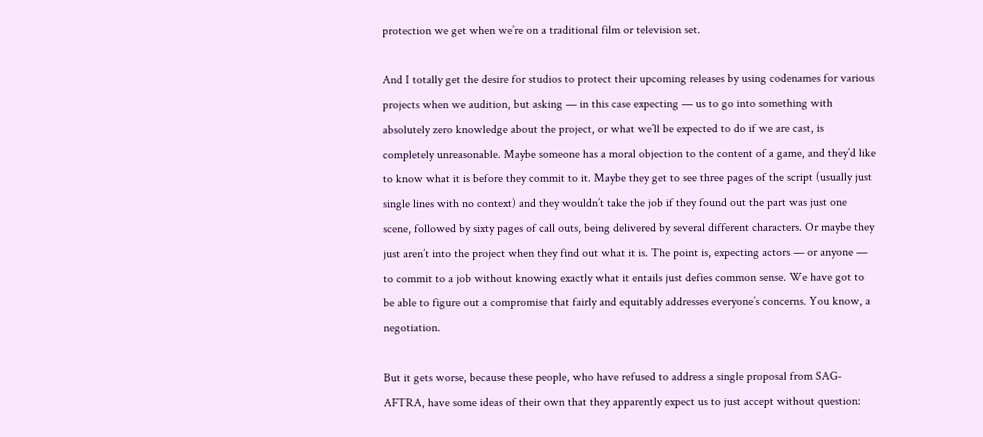protection we get when we’re on a traditional film or television set.

And I totally get the desire for studios to protect their upcoming releases by using codenames for various projects when we audition, but asking — in this case expecting — us to go into something with absolutely zero knowledge about the project, or what we’ll be expected to do if we are cast, is completely unreasonable. Maybe someone has a moral objection to the content of a game, and they’d like to know what it is before they commit to it. Maybe they get to see three pages of the script (usually just single lines with no context) and they wouldn’t take the job if they found out the part was just one scene, followed by sixty pages of call outs, being delivered by several different characters. Or maybe they just aren’t into the project when they find out what it is. The point is, expecting actors — or anyone — to commit to a job without knowing exactly what it entails just defies common sense. We have got to be able to figure out a compromise that fairly and equitably addresses everyone’s concerns. You know, a negotiation.

But it gets worse, because these people, who have refused to address a single proposal from SAG-AFTRA, have some ideas of their own that they apparently expect us to just accept without question: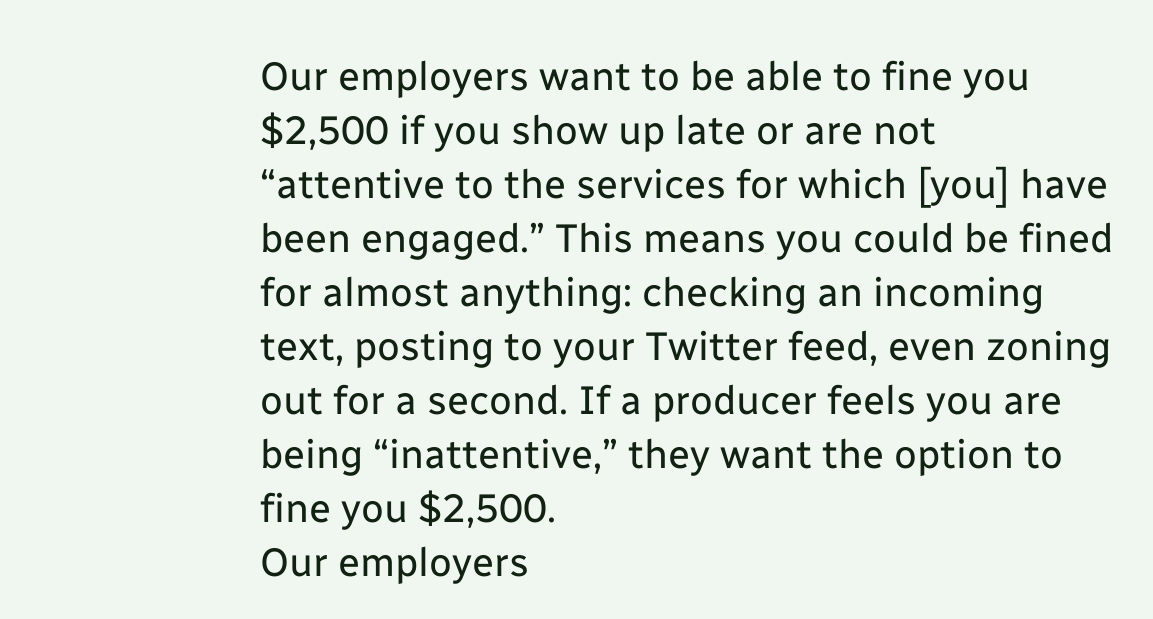Our employers want to be able to fine you $2,500 if you show up late or are not “attentive to the services for which [you] have been engaged.” This means you could be fined for almost anything: checking an incoming text, posting to your Twitter feed, even zoning out for a second. If a producer feels you are being “inattentive,” they want the option to fine you $2,500.
Our employers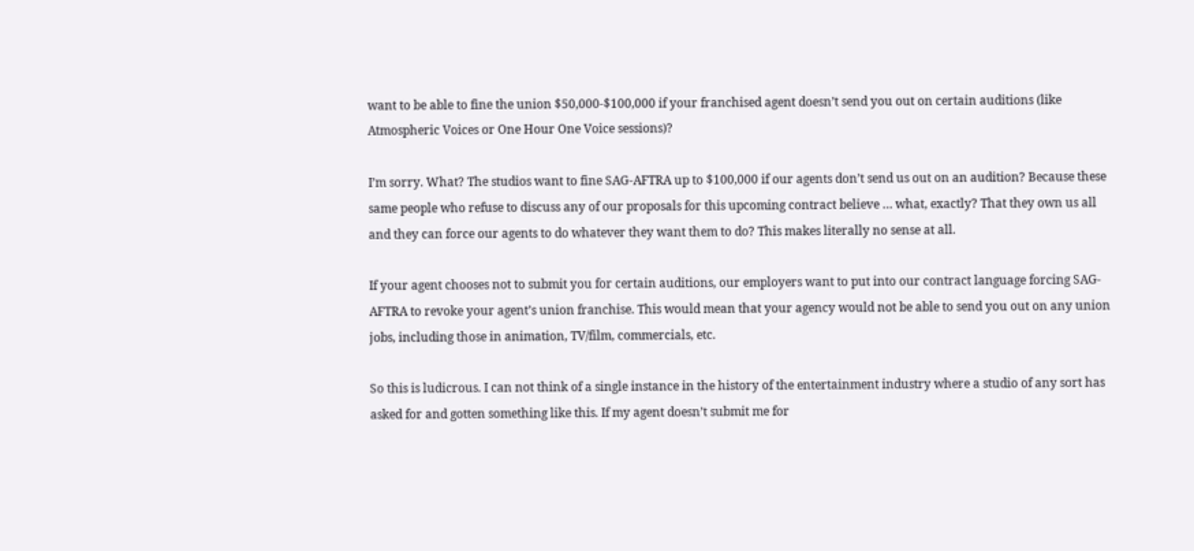want to be able to fine the union $50,000-$100,000 if your franchised agent doesn’t send you out on certain auditions (like Atmospheric Voices or One Hour One Voice sessions)?

I’m sorry. What? The studios want to fine SAG-AFTRA up to $100,000 if our agents don’t send us out on an audition? Because these same people who refuse to discuss any of our proposals for this upcoming contract believe … what, exactly? That they own us all and they can force our agents to do whatever they want them to do? This makes literally no sense at all.

If your agent chooses not to submit you for certain auditions, our employers want to put into our contract language forcing SAG-AFTRA to revoke your agent’s union franchise. This would mean that your agency would not be able to send you out on any union jobs, including those in animation, TV/film, commercials, etc.

So this is ludicrous. I can not think of a single instance in the history of the entertainment industry where a studio of any sort has asked for and gotten something like this. If my agent doesn’t submit me for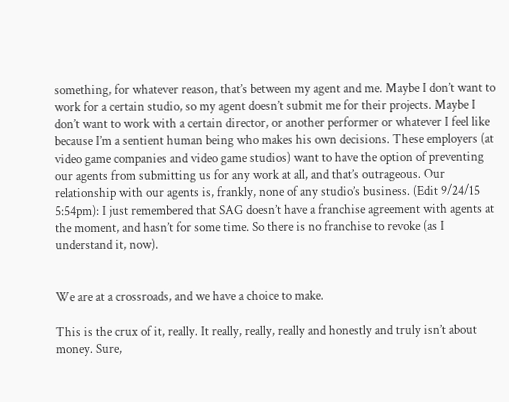something, for whatever reason, that’s between my agent and me. Maybe I don’t want to work for a certain studio, so my agent doesn’t submit me for their projects. Maybe I don’t want to work with a certain director, or another performer or whatever I feel like because I’m a sentient human being who makes his own decisions. These employers (at video game companies and video game studios) want to have the option of preventing our agents from submitting us for any work at all, and that’s outrageous. Our relationship with our agents is, frankly, none of any studio’s business. (Edit 9/24/15 5:54pm): I just remembered that SAG doesn’t have a franchise agreement with agents at the moment, and hasn’t for some time. So there is no franchise to revoke (as I understand it, now).


We are at a crossroads, and we have a choice to make.

This is the crux of it, really. It really, really, really and honestly and truly isn’t about money. Sure,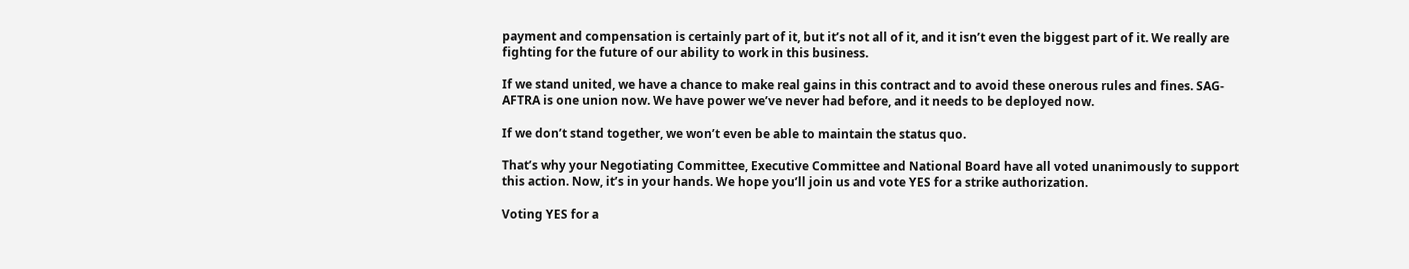payment and compensation is certainly part of it, but it’s not all of it, and it isn’t even the biggest part of it. We really are fighting for the future of our ability to work in this business.

If we stand united, we have a chance to make real gains in this contract and to avoid these onerous rules and fines. SAG-AFTRA is one union now. We have power we’ve never had before, and it needs to be deployed now.

If we don’t stand together, we won’t even be able to maintain the status quo.

That’s why your Negotiating Committee, Executive Committee and National Board have all voted unanimously to support this action. Now, it’s in your hands. We hope you’ll join us and vote YES for a strike authorization.

Voting YES for a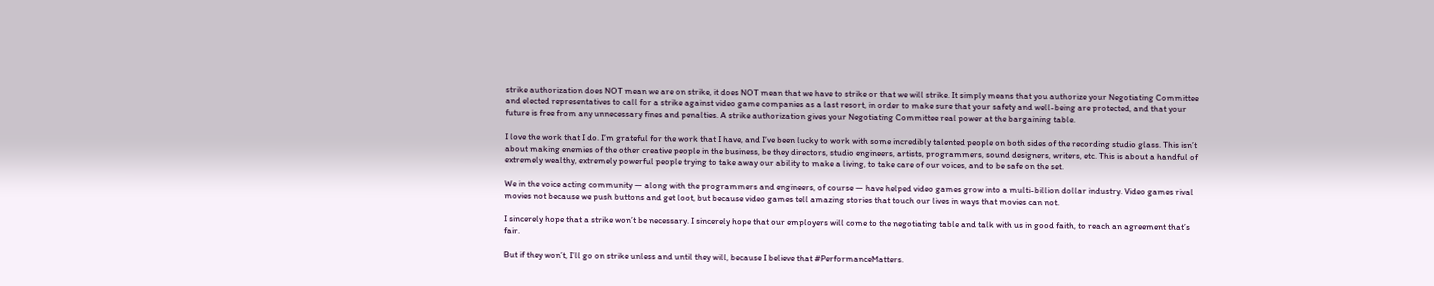strike authorization does NOT mean we are on strike, it does NOT mean that we have to strike or that we will strike. It simply means that you authorize your Negotiating Committee and elected representatives to call for a strike against video game companies as a last resort, in order to make sure that your safety and well-being are protected, and that your future is free from any unnecessary fines and penalties. A strike authorization gives your Negotiating Committee real power at the bargaining table.

I love the work that I do. I’m grateful for the work that I have, and I’ve been lucky to work with some incredibly talented people on both sides of the recording studio glass. This isn’t about making enemies of the other creative people in the business, be they directors, studio engineers, artists, programmers, sound designers, writers, etc. This is about a handful of extremely wealthy, extremely powerful people trying to take away our ability to make a living, to take care of our voices, and to be safe on the set.

We in the voice acting community — along with the programmers and engineers, of course — have helped video games grow into a multi-billion dollar industry. Video games rival movies not because we push buttons and get loot, but because video games tell amazing stories that touch our lives in ways that movies can not.

I sincerely hope that a strike won’t be necessary. I sincerely hope that our employers will come to the negotiating table and talk with us in good faith, to reach an agreement that’s fair.

But if they won’t, I’ll go on strike unless and until they will, because I believe that #PerformanceMatters.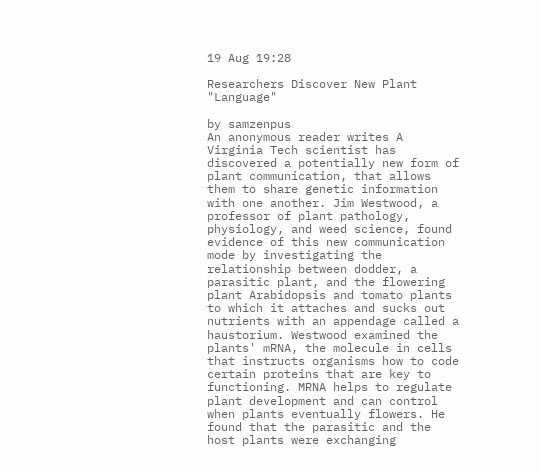19 Aug 19:28

Researchers Discover New Plant "Language"

by samzenpus
An anonymous reader writes A Virginia Tech scientist has discovered a potentially new form of plant communication, that allows them to share genetic information with one another. Jim Westwood, a professor of plant pathology, physiology, and weed science, found evidence of this new communication mode by investigating the relationship between dodder, a parasitic plant, and the flowering plant Arabidopsis and tomato plants to which it attaches and sucks out nutrients with an appendage called a haustorium. Westwood examined the plants' mRNA, the molecule in cells that instructs organisms how to code certain proteins that are key to functioning. MRNA helps to regulate plant development and can control when plants eventually flowers. He found that the parasitic and the host plants were exchanging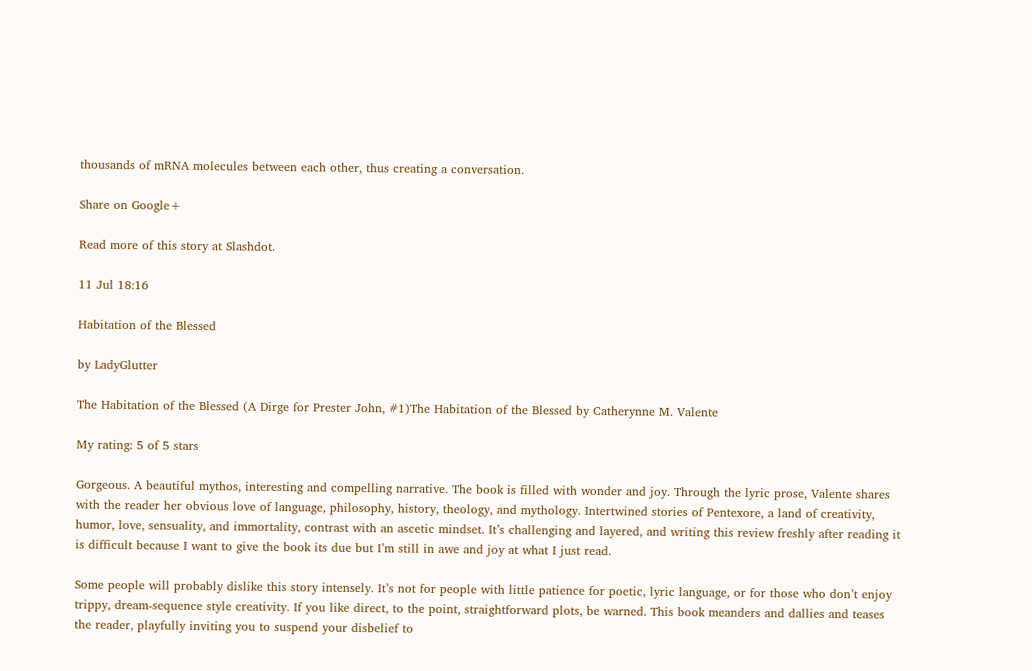thousands of mRNA molecules between each other, thus creating a conversation.

Share on Google+

Read more of this story at Slashdot.

11 Jul 18:16

Habitation of the Blessed

by LadyGlutter

The Habitation of the Blessed (A Dirge for Prester John, #1)The Habitation of the Blessed by Catherynne M. Valente

My rating: 5 of 5 stars

Gorgeous. A beautiful mythos, interesting and compelling narrative. The book is filled with wonder and joy. Through the lyric prose, Valente shares with the reader her obvious love of language, philosophy, history, theology, and mythology. Intertwined stories of Pentexore, a land of creativity, humor, love, sensuality, and immortality, contrast with an ascetic mindset. It’s challenging and layered, and writing this review freshly after reading it is difficult because I want to give the book its due but I’m still in awe and joy at what I just read.

Some people will probably dislike this story intensely. It’s not for people with little patience for poetic, lyric language, or for those who don’t enjoy trippy, dream-sequence style creativity. If you like direct, to the point, straightforward plots, be warned. This book meanders and dallies and teases the reader, playfully inviting you to suspend your disbelief to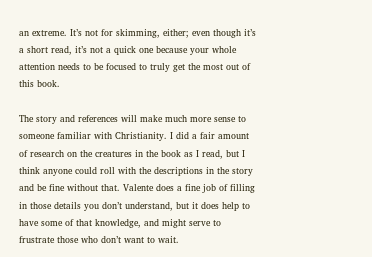an extreme. It’s not for skimming, either; even though it’s a short read, it’s not a quick one because your whole attention needs to be focused to truly get the most out of this book.

The story and references will make much more sense to someone familiar with Christianity. I did a fair amount of research on the creatures in the book as I read, but I think anyone could roll with the descriptions in the story and be fine without that. Valente does a fine job of filling in those details you don’t understand, but it does help to have some of that knowledge, and might serve to frustrate those who don’t want to wait.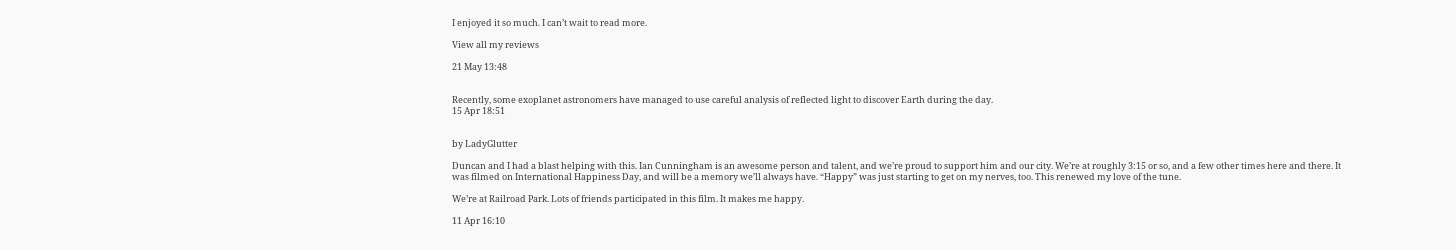I enjoyed it so much. I can’t wait to read more.

View all my reviews

21 May 13:48


Recently, some exoplanet astronomers have managed to use careful analysis of reflected light to discover Earth during the day.
15 Apr 18:51


by LadyGlutter

Duncan and I had a blast helping with this. Ian Cunningham is an awesome person and talent, and we’re proud to support him and our city. We’re at roughly 3:15 or so, and a few other times here and there. It was filmed on International Happiness Day, and will be a memory we’ll always have. “Happy” was just starting to get on my nerves, too. This renewed my love of the tune.

We’re at Railroad Park. Lots of friends participated in this film. It makes me happy.

11 Apr 16:10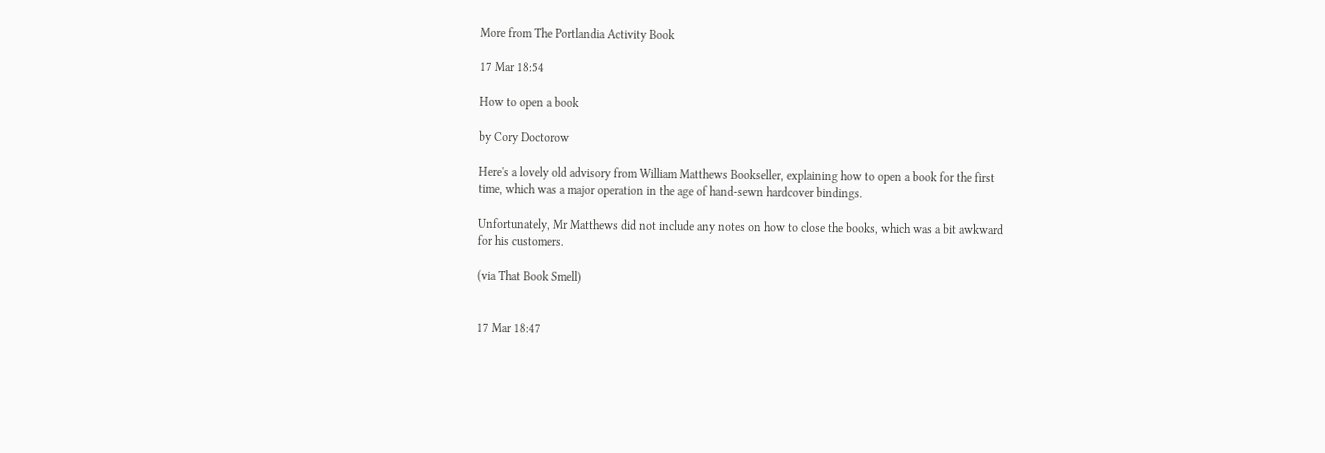More from The Portlandia Activity Book

17 Mar 18:54

How to open a book

by Cory Doctorow

Here's a lovely old advisory from William Matthews Bookseller, explaining how to open a book for the first time, which was a major operation in the age of hand-sewn hardcover bindings.

Unfortunately, Mr Matthews did not include any notes on how to close the books, which was a bit awkward for his customers.

(via That Book Smell)


17 Mar 18:47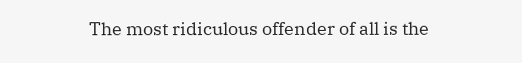The most ridiculous offender of all is the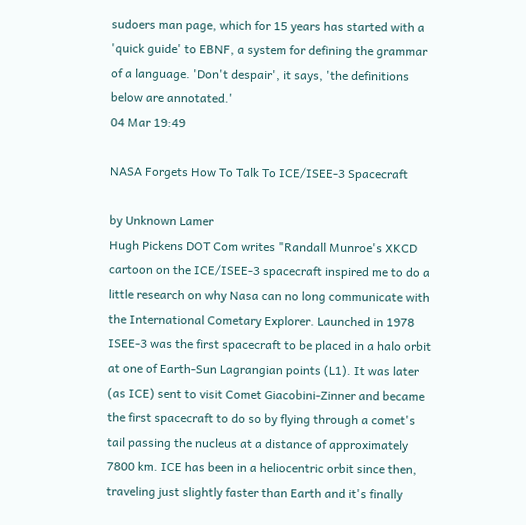sudoers man page, which for 15 years has started with a 'quick guide' to EBNF, a system for defining the grammar of a language. 'Don't despair', it says, 'the definitions below are annotated.'
04 Mar 19:49

NASA Forgets How To Talk To ICE/ISEE-3 Spacecraft

by Unknown Lamer
Hugh Pickens DOT Com writes "Randall Munroe's XKCD cartoon on the ICE/ISEE-3 spacecraft inspired me to do a little research on why Nasa can no long communicate with the International Cometary Explorer. Launched in 1978 ISEE-3 was the first spacecraft to be placed in a halo orbit at one of Earth-Sun Lagrangian points (L1). It was later (as ICE) sent to visit Comet Giacobini-Zinner and became the first spacecraft to do so by flying through a comet's tail passing the nucleus at a distance of approximately 7800 km. ICE has been in a heliocentric orbit since then, traveling just slightly faster than Earth and it's finally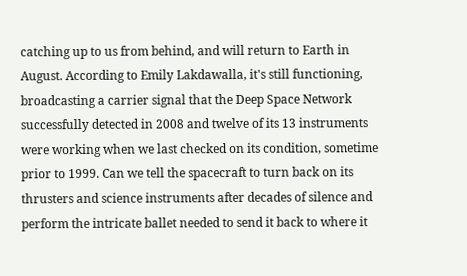catching up to us from behind, and will return to Earth in August. According to Emily Lakdawalla, it's still functioning, broadcasting a carrier signal that the Deep Space Network successfully detected in 2008 and twelve of its 13 instruments were working when we last checked on its condition, sometime prior to 1999. Can we tell the spacecraft to turn back on its thrusters and science instruments after decades of silence and perform the intricate ballet needed to send it back to where it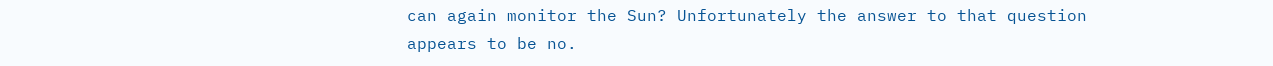can again monitor the Sun? Unfortunately the answer to that question appears to be no.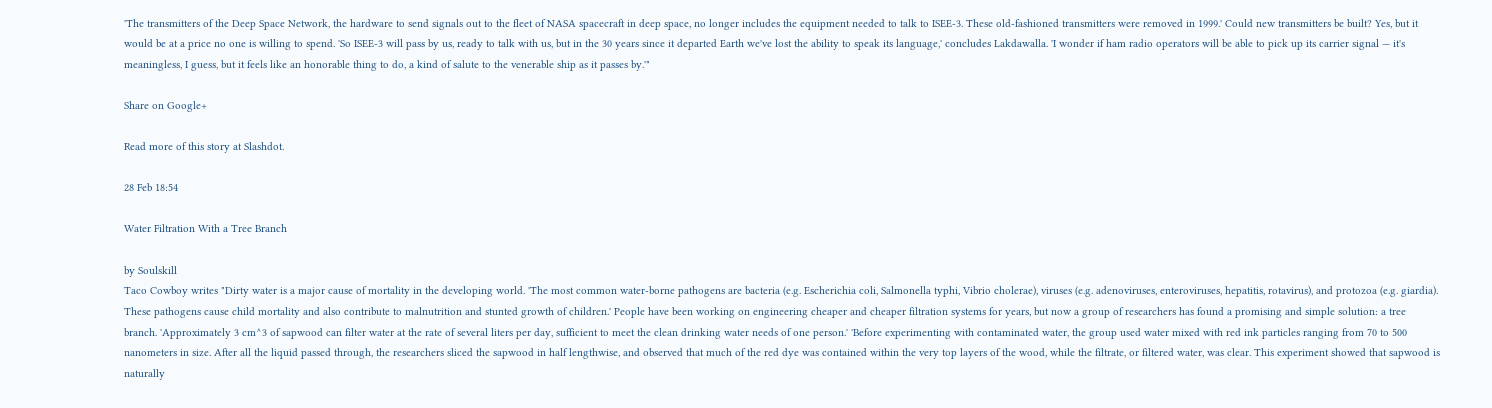'The transmitters of the Deep Space Network, the hardware to send signals out to the fleet of NASA spacecraft in deep space, no longer includes the equipment needed to talk to ISEE-3. These old-fashioned transmitters were removed in 1999.' Could new transmitters be built? Yes, but it would be at a price no one is willing to spend. 'So ISEE-3 will pass by us, ready to talk with us, but in the 30 years since it departed Earth we've lost the ability to speak its language,' concludes Lakdawalla. 'I wonder if ham radio operators will be able to pick up its carrier signal — it's meaningless, I guess, but it feels like an honorable thing to do, a kind of salute to the venerable ship as it passes by.'"

Share on Google+

Read more of this story at Slashdot.

28 Feb 18:54

Water Filtration With a Tree Branch

by Soulskill
Taco Cowboy writes "Dirty water is a major cause of mortality in the developing world. 'The most common water-borne pathogens are bacteria (e.g. Escherichia coli, Salmonella typhi, Vibrio cholerae), viruses (e.g. adenoviruses, enteroviruses, hepatitis, rotavirus), and protozoa (e.g. giardia). These pathogens cause child mortality and also contribute to malnutrition and stunted growth of children.' People have been working on engineering cheaper and cheaper filtration systems for years, but now a group of researchers has found a promising and simple solution: a tree branch. 'Approximately 3 cm^3 of sapwood can filter water at the rate of several liters per day, sufficient to meet the clean drinking water needs of one person.' 'Before experimenting with contaminated water, the group used water mixed with red ink particles ranging from 70 to 500 nanometers in size. After all the liquid passed through, the researchers sliced the sapwood in half lengthwise, and observed that much of the red dye was contained within the very top layers of the wood, while the filtrate, or filtered water, was clear. This experiment showed that sapwood is naturally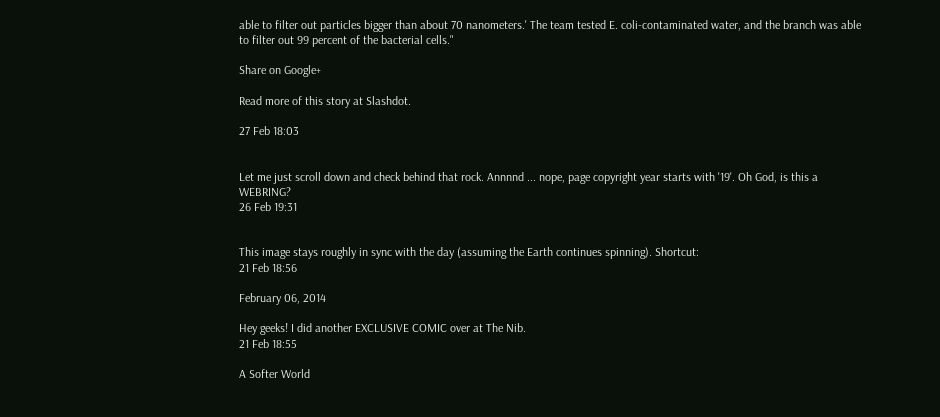able to filter out particles bigger than about 70 nanometers.' The team tested E. coli-contaminated water, and the branch was able to filter out 99 percent of the bacterial cells."

Share on Google+

Read more of this story at Slashdot.

27 Feb 18:03


Let me just scroll down and check behind that rock. Annnnd ... nope, page copyright year starts with '19'. Oh God, is this a WEBRING?
26 Feb 19:31


This image stays roughly in sync with the day (assuming the Earth continues spinning). Shortcut:
21 Feb 18:56

February 06, 2014

Hey geeks! I did another EXCLUSIVE COMIC over at The Nib.
21 Feb 18:55

A Softer World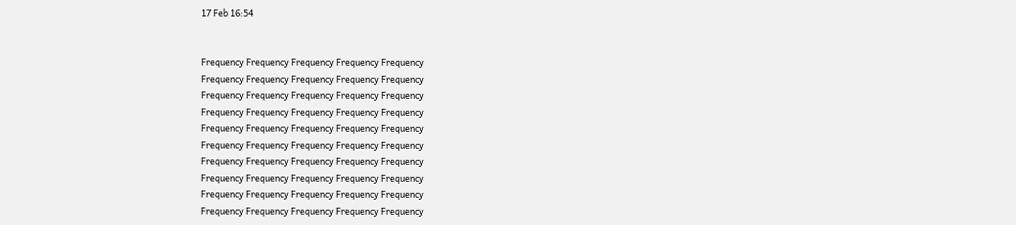17 Feb 16:54


Frequency Frequency Frequency Frequency Frequency
Frequency Frequency Frequency Frequency Frequency
Frequency Frequency Frequency Frequency Frequency
Frequency Frequency Frequency Frequency Frequency
Frequency Frequency Frequency Frequency Frequency
Frequency Frequency Frequency Frequency Frequency
Frequency Frequency Frequency Frequency Frequency
Frequency Frequency Frequency Frequency Frequency
Frequency Frequency Frequency Frequency Frequency
Frequency Frequency Frequency Frequency Frequency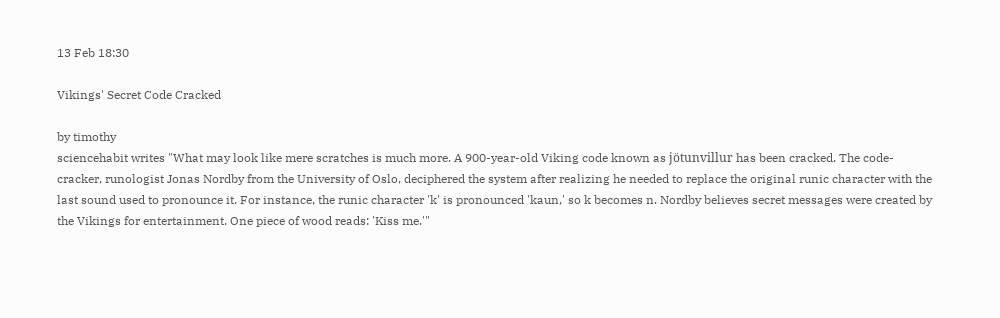13 Feb 18:30

Vikings' Secret Code Cracked

by timothy
sciencehabit writes "What may look like mere scratches is much more. A 900-year-old Viking code known as jötunvillur has been cracked. The code-cracker, runologist Jonas Nordby from the University of Oslo, deciphered the system after realizing he needed to replace the original runic character with the last sound used to pronounce it. For instance, the runic character 'k' is pronounced 'kaun,' so k becomes n. Nordby believes secret messages were created by the Vikings for entertainment. One piece of wood reads: 'Kiss me.'"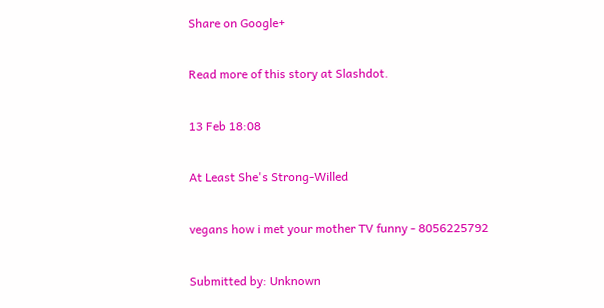Share on Google+

Read more of this story at Slashdot.

13 Feb 18:08

At Least She's Strong-Willed

vegans how i met your mother TV funny - 8056225792

Submitted by: Unknown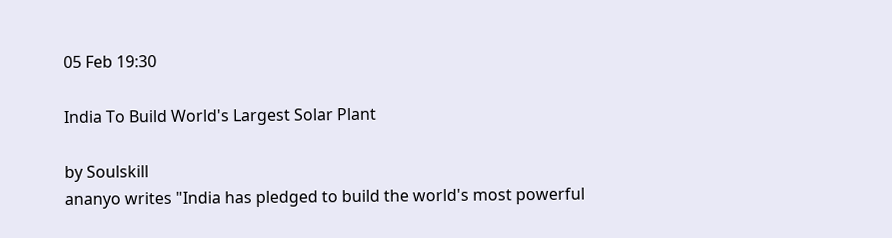05 Feb 19:30

India To Build World's Largest Solar Plant

by Soulskill
ananyo writes "India has pledged to build the world's most powerful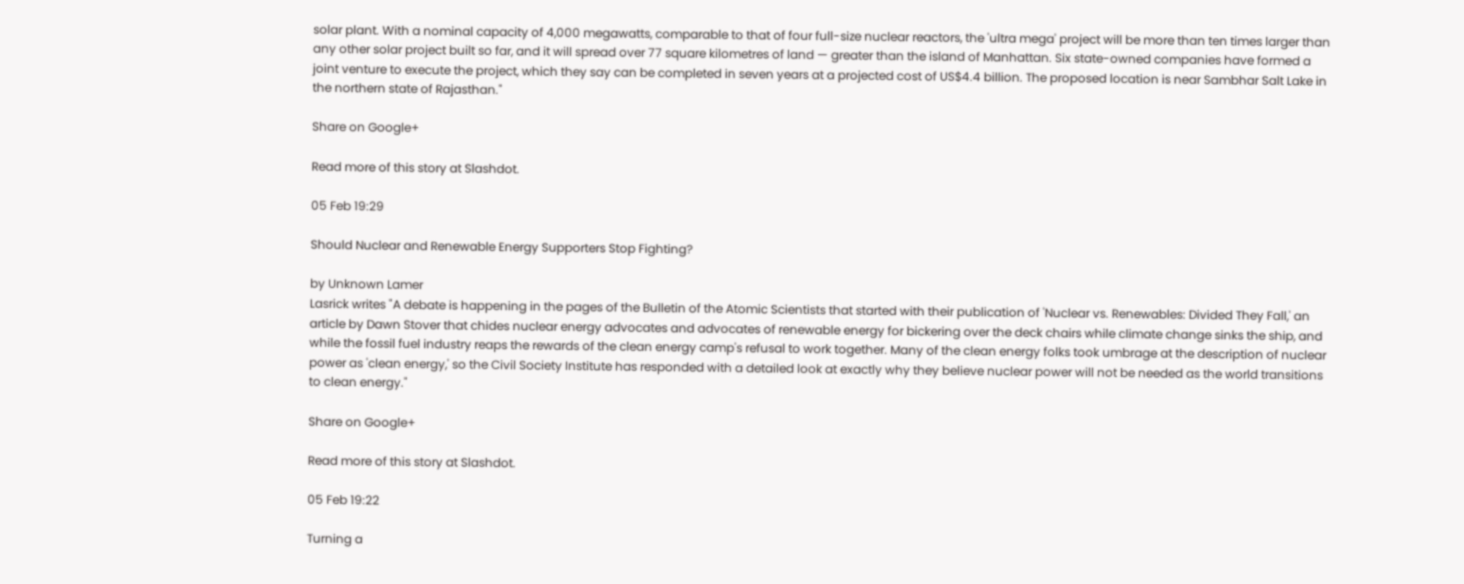solar plant. With a nominal capacity of 4,000 megawatts, comparable to that of four full-size nuclear reactors, the 'ultra mega' project will be more than ten times larger than any other solar project built so far, and it will spread over 77 square kilometres of land — greater than the island of Manhattan. Six state-owned companies have formed a joint venture to execute the project, which they say can be completed in seven years at a projected cost of US$4.4 billion. The proposed location is near Sambhar Salt Lake in the northern state of Rajasthan."

Share on Google+

Read more of this story at Slashdot.

05 Feb 19:29

Should Nuclear and Renewable Energy Supporters Stop Fighting?

by Unknown Lamer
Lasrick writes "A debate is happening in the pages of the Bulletin of the Atomic Scientists that started with their publication of 'Nuclear vs. Renewables: Divided They Fall,' an article by Dawn Stover that chides nuclear energy advocates and advocates of renewable energy for bickering over the deck chairs while climate change sinks the ship, and while the fossil fuel industry reaps the rewards of the clean energy camp's refusal to work together. Many of the clean energy folks took umbrage at the description of nuclear power as 'clean energy,' so the Civil Society Institute has responded with a detailed look at exactly why they believe nuclear power will not be needed as the world transitions to clean energy."

Share on Google+

Read more of this story at Slashdot.

05 Feb 19:22

Turning a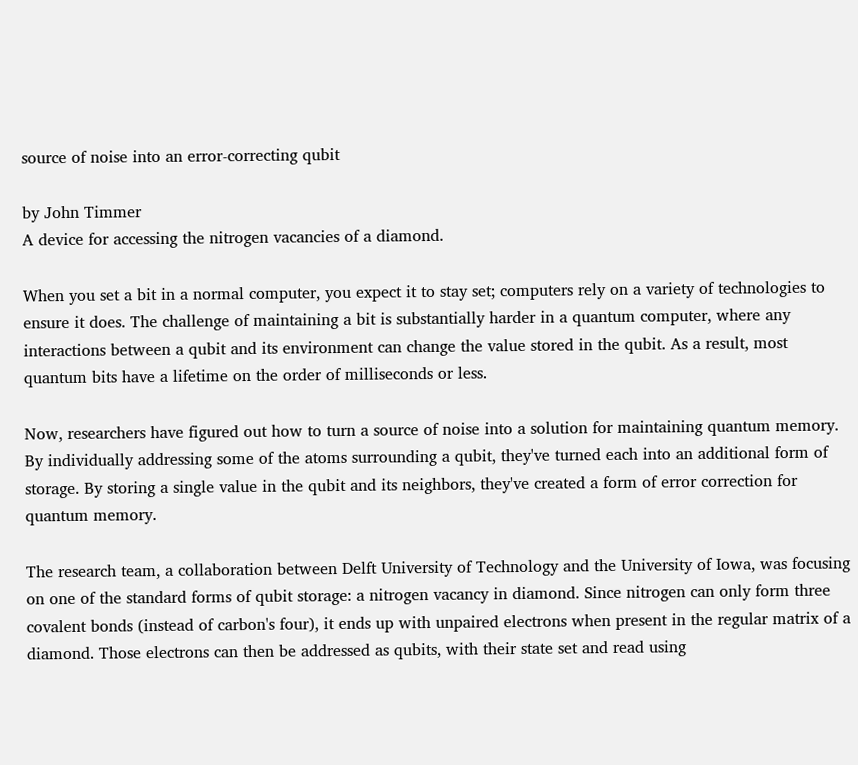source of noise into an error-correcting qubit

by John Timmer
A device for accessing the nitrogen vacancies of a diamond.

When you set a bit in a normal computer, you expect it to stay set; computers rely on a variety of technologies to ensure it does. The challenge of maintaining a bit is substantially harder in a quantum computer, where any interactions between a qubit and its environment can change the value stored in the qubit. As a result, most quantum bits have a lifetime on the order of milliseconds or less.

Now, researchers have figured out how to turn a source of noise into a solution for maintaining quantum memory. By individually addressing some of the atoms surrounding a qubit, they've turned each into an additional form of storage. By storing a single value in the qubit and its neighbors, they've created a form of error correction for quantum memory.

The research team, a collaboration between Delft University of Technology and the University of Iowa, was focusing on one of the standard forms of qubit storage: a nitrogen vacancy in diamond. Since nitrogen can only form three covalent bonds (instead of carbon's four), it ends up with unpaired electrons when present in the regular matrix of a diamond. Those electrons can then be addressed as qubits, with their state set and read using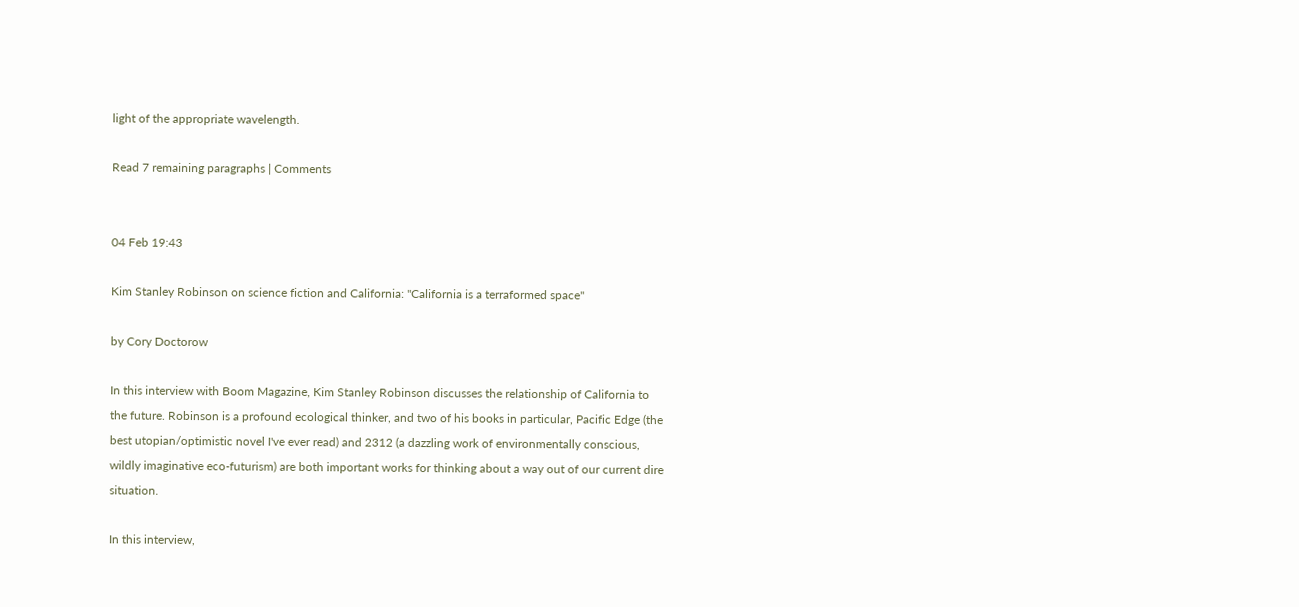light of the appropriate wavelength.

Read 7 remaining paragraphs | Comments


04 Feb 19:43

Kim Stanley Robinson on science fiction and California: "California is a terraformed space"

by Cory Doctorow

In this interview with Boom Magazine, Kim Stanley Robinson discusses the relationship of California to the future. Robinson is a profound ecological thinker, and two of his books in particular, Pacific Edge (the best utopian/optimistic novel I've ever read) and 2312 (a dazzling work of environmentally conscious, wildly imaginative eco-futurism) are both important works for thinking about a way out of our current dire situation.

In this interview,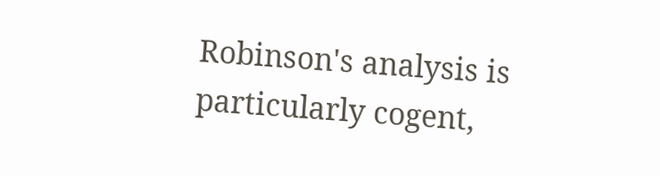Robinson's analysis is particularly cogent,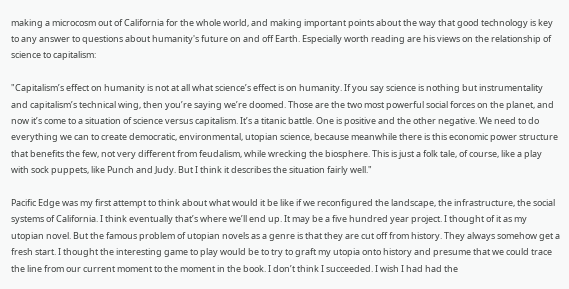making a microcosm out of California for the whole world, and making important points about the way that good technology is key to any answer to questions about humanity's future on and off Earth. Especially worth reading are his views on the relationship of science to capitalism:

"Capitalism’s effect on humanity is not at all what science’s effect is on humanity. If you say science is nothing but instrumentality and capitalism’s technical wing, then you’re saying we’re doomed. Those are the two most powerful social forces on the planet, and now it’s come to a situation of science versus capitalism. It’s a titanic battle. One is positive and the other negative. We need to do everything we can to create democratic, environmental, utopian science, because meanwhile there is this economic power structure that benefits the few, not very different from feudalism, while wrecking the biosphere. This is just a folk tale, of course, like a play with sock puppets, like Punch and Judy. But I think it describes the situation fairly well."

Pacific Edge was my first attempt to think about what would it be like if we reconfigured the landscape, the infrastructure, the social systems of California. I think eventually that’s where we’ll end up. It may be a five hundred year project. I thought of it as my utopian novel. But the famous problem of utopian novels as a genre is that they are cut off from history. They always somehow get a fresh start. I thought the interesting game to play would be to try to graft my utopia onto history and presume that we could trace the line from our current moment to the moment in the book. I don’t think I succeeded. I wish I had had the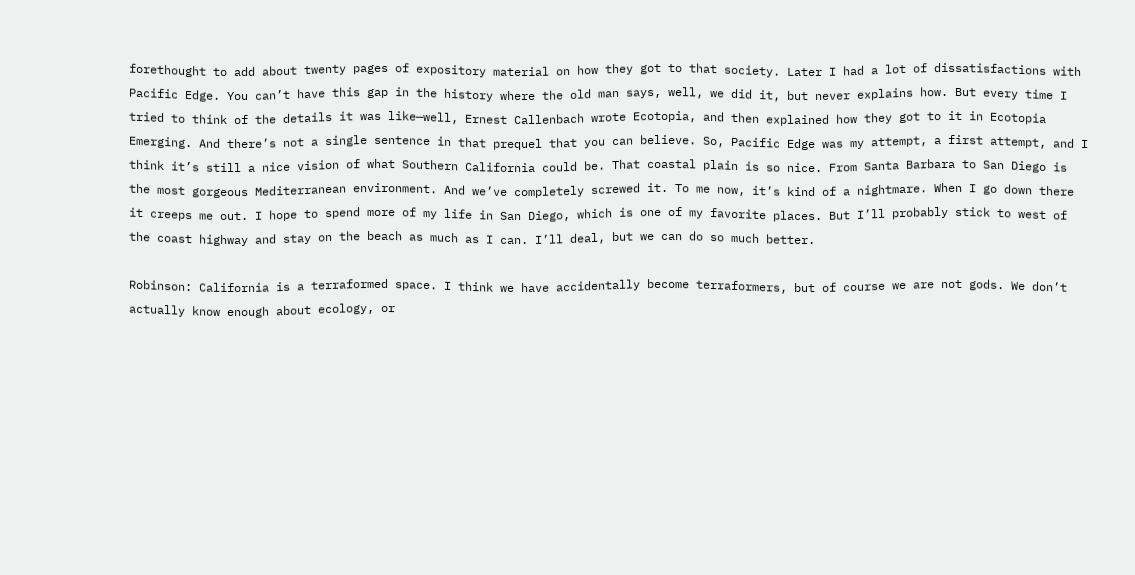forethought to add about twenty pages of expository material on how they got to that society. Later I had a lot of dissatisfactions with Pacific Edge. You can’t have this gap in the history where the old man says, well, we did it, but never explains how. But every time I tried to think of the details it was like—well, Ernest Callenbach wrote Ecotopia, and then explained how they got to it in Ecotopia Emerging. And there’s not a single sentence in that prequel that you can believe. So, Pacific Edge was my attempt, a first attempt, and I think it’s still a nice vision of what Southern California could be. That coastal plain is so nice. From Santa Barbara to San Diego is the most gorgeous Mediterranean environment. And we’ve completely screwed it. To me now, it’s kind of a nightmare. When I go down there it creeps me out. I hope to spend more of my life in San Diego, which is one of my favorite places. But I’ll probably stick to west of the coast highway and stay on the beach as much as I can. I’ll deal, but we can do so much better.

Robinson: California is a terraformed space. I think we have accidentally become terraformers, but of course we are not gods. We don’t actually know enough about ecology, or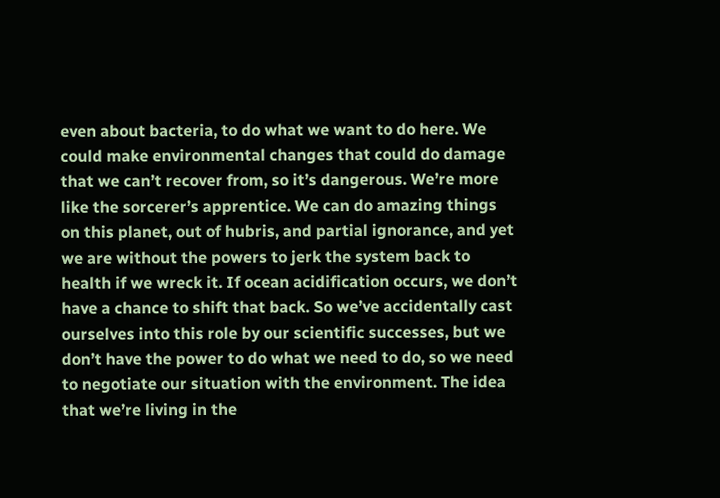even about bacteria, to do what we want to do here. We could make environmental changes that could do damage that we can’t recover from, so it’s dangerous. We’re more like the sorcerer’s apprentice. We can do amazing things on this planet, out of hubris, and partial ignorance, and yet we are without the powers to jerk the system back to health if we wreck it. If ocean acidification occurs, we don’t have a chance to shift that back. So we’ve accidentally cast ourselves into this role by our scientific successes, but we don’t have the power to do what we need to do, so we need to negotiate our situation with the environment. The idea that we’re living in the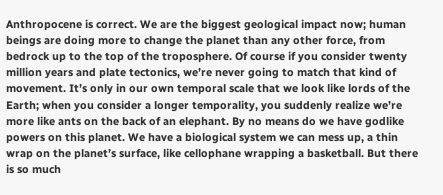Anthropocene is correct. We are the biggest geological impact now; human beings are doing more to change the planet than any other force, from bedrock up to the top of the troposphere. Of course if you consider twenty million years and plate tectonics, we’re never going to match that kind of movement. It’s only in our own temporal scale that we look like lords of the Earth; when you consider a longer temporality, you suddenly realize we’re more like ants on the back of an elephant. By no means do we have godlike powers on this planet. We have a biological system we can mess up, a thin wrap on the planet’s surface, like cellophane wrapping a basketball. But there is so much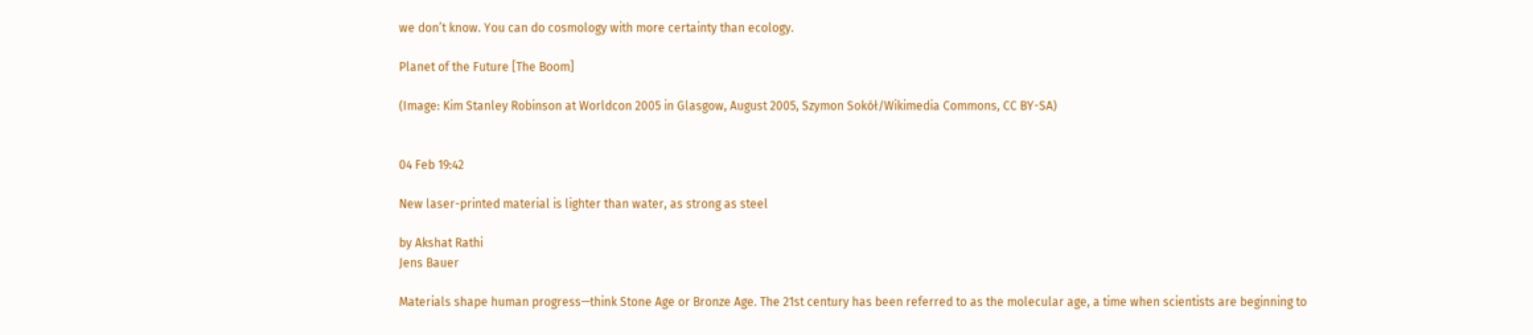we don’t know. You can do cosmology with more certainty than ecology.

Planet of the Future [The Boom]

(Image: Kim Stanley Robinson at Worldcon 2005 in Glasgow, August 2005, Szymon Sokół/Wikimedia Commons, CC BY-SA)


04 Feb 19:42

New laser-printed material is lighter than water, as strong as steel

by Akshat Rathi
Jens Bauer

Materials shape human progress—think Stone Age or Bronze Age. The 21st century has been referred to as the molecular age, a time when scientists are beginning to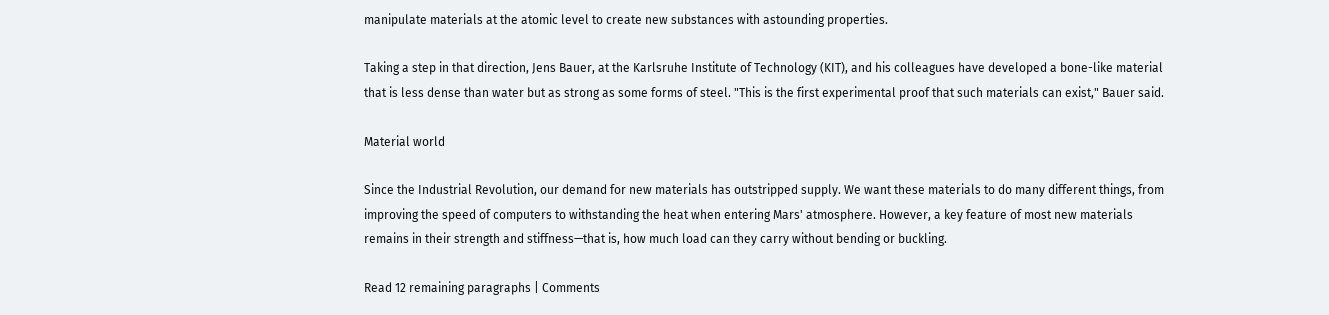manipulate materials at the atomic level to create new substances with astounding properties.

Taking a step in that direction, Jens Bauer, at the Karlsruhe Institute of Technology (KIT), and his colleagues have developed a bone-like material that is less dense than water but as strong as some forms of steel. "This is the first experimental proof that such materials can exist," Bauer said.

Material world

Since the Industrial Revolution, our demand for new materials has outstripped supply. We want these materials to do many different things, from improving the speed of computers to withstanding the heat when entering Mars' atmosphere. However, a key feature of most new materials remains in their strength and stiffness—that is, how much load can they carry without bending or buckling.

Read 12 remaining paragraphs | Comments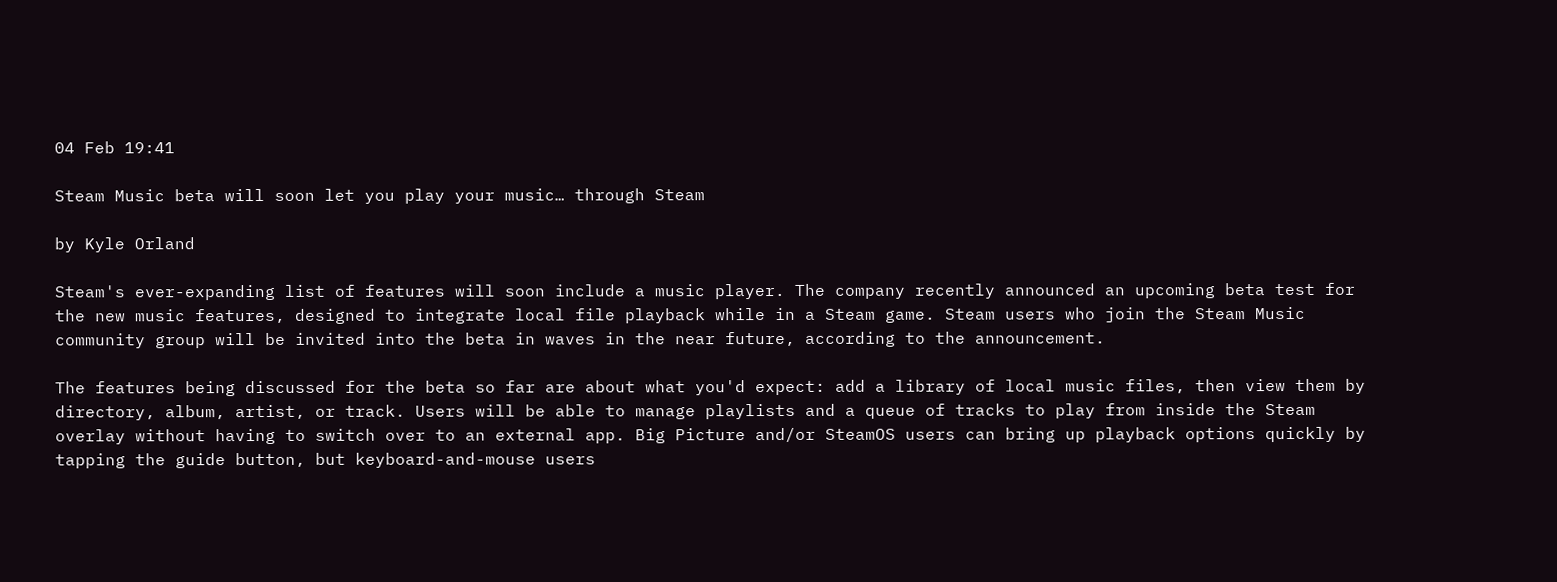04 Feb 19:41

Steam Music beta will soon let you play your music… through Steam

by Kyle Orland

Steam's ever-expanding list of features will soon include a music player. The company recently announced an upcoming beta test for the new music features, designed to integrate local file playback while in a Steam game. Steam users who join the Steam Music community group will be invited into the beta in waves in the near future, according to the announcement.

The features being discussed for the beta so far are about what you'd expect: add a library of local music files, then view them by directory, album, artist, or track. Users will be able to manage playlists and a queue of tracks to play from inside the Steam overlay without having to switch over to an external app. Big Picture and/or SteamOS users can bring up playback options quickly by tapping the guide button, but keyboard-and-mouse users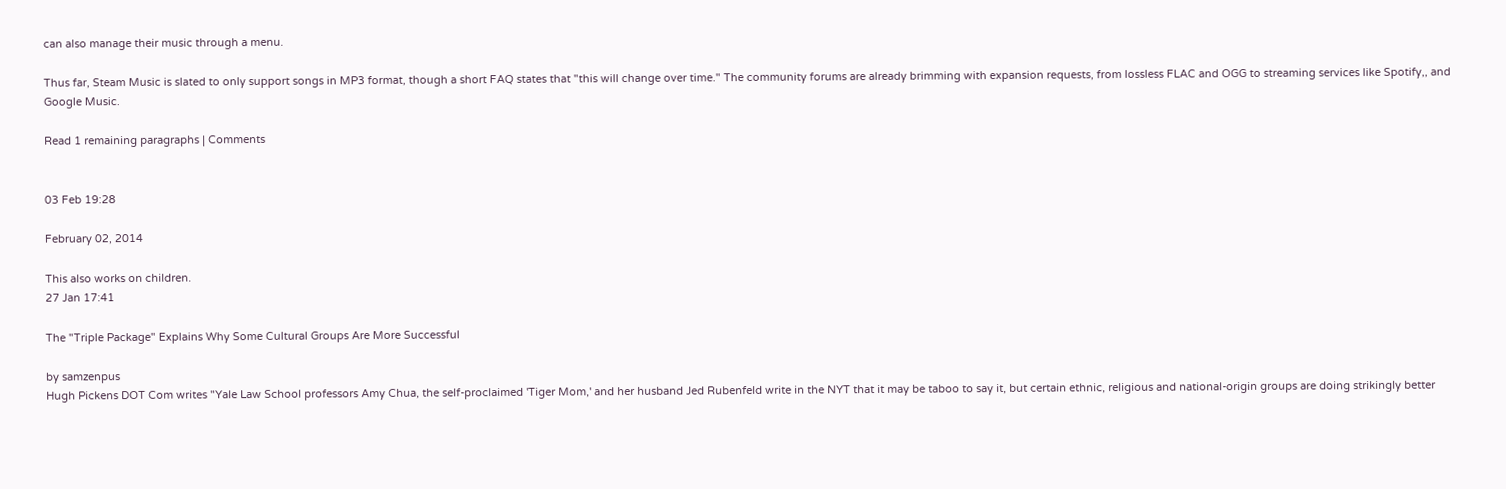can also manage their music through a menu.

Thus far, Steam Music is slated to only support songs in MP3 format, though a short FAQ states that "this will change over time." The community forums are already brimming with expansion requests, from lossless FLAC and OGG to streaming services like Spotify,, and Google Music.

Read 1 remaining paragraphs | Comments


03 Feb 19:28

February 02, 2014

This also works on children.
27 Jan 17:41

The "Triple Package" Explains Why Some Cultural Groups Are More Successful

by samzenpus
Hugh Pickens DOT Com writes "Yale Law School professors Amy Chua, the self-proclaimed 'Tiger Mom,' and her husband Jed Rubenfeld write in the NYT that it may be taboo to say it, but certain ethnic, religious and national-origin groups are doing strikingly better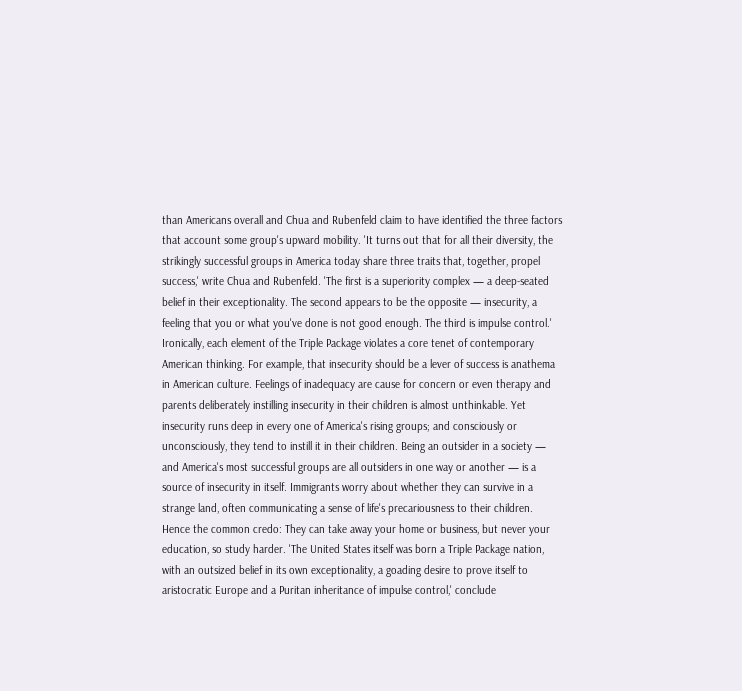than Americans overall and Chua and Rubenfeld claim to have identified the three factors that account some group's upward mobility. 'It turns out that for all their diversity, the strikingly successful groups in America today share three traits that, together, propel success,' write Chua and Rubenfeld. 'The first is a superiority complex — a deep-seated belief in their exceptionality. The second appears to be the opposite — insecurity, a feeling that you or what you've done is not good enough. The third is impulse control.' Ironically, each element of the Triple Package violates a core tenet of contemporary American thinking. For example, that insecurity should be a lever of success is anathema in American culture. Feelings of inadequacy are cause for concern or even therapy and parents deliberately instilling insecurity in their children is almost unthinkable. Yet insecurity runs deep in every one of America's rising groups; and consciously or unconsciously, they tend to instill it in their children. Being an outsider in a society — and America's most successful groups are all outsiders in one way or another — is a source of insecurity in itself. Immigrants worry about whether they can survive in a strange land, often communicating a sense of life's precariousness to their children. Hence the common credo: They can take away your home or business, but never your education, so study harder. 'The United States itself was born a Triple Package nation, with an outsized belief in its own exceptionality, a goading desire to prove itself to aristocratic Europe and a Puritan inheritance of impulse control,' conclude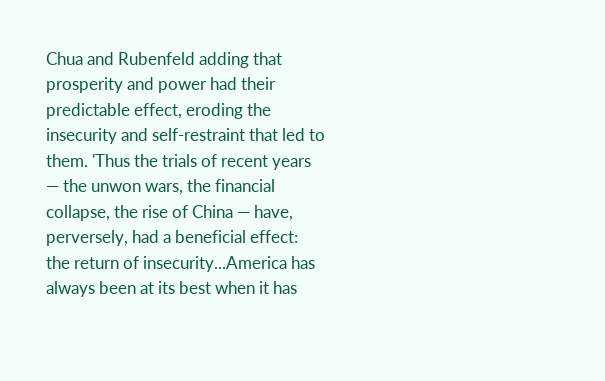Chua and Rubenfeld adding that prosperity and power had their predictable effect, eroding the insecurity and self-restraint that led to them. 'Thus the trials of recent years — the unwon wars, the financial collapse, the rise of China — have, perversely, had a beneficial effect: the return of insecurity...America has always been at its best when it has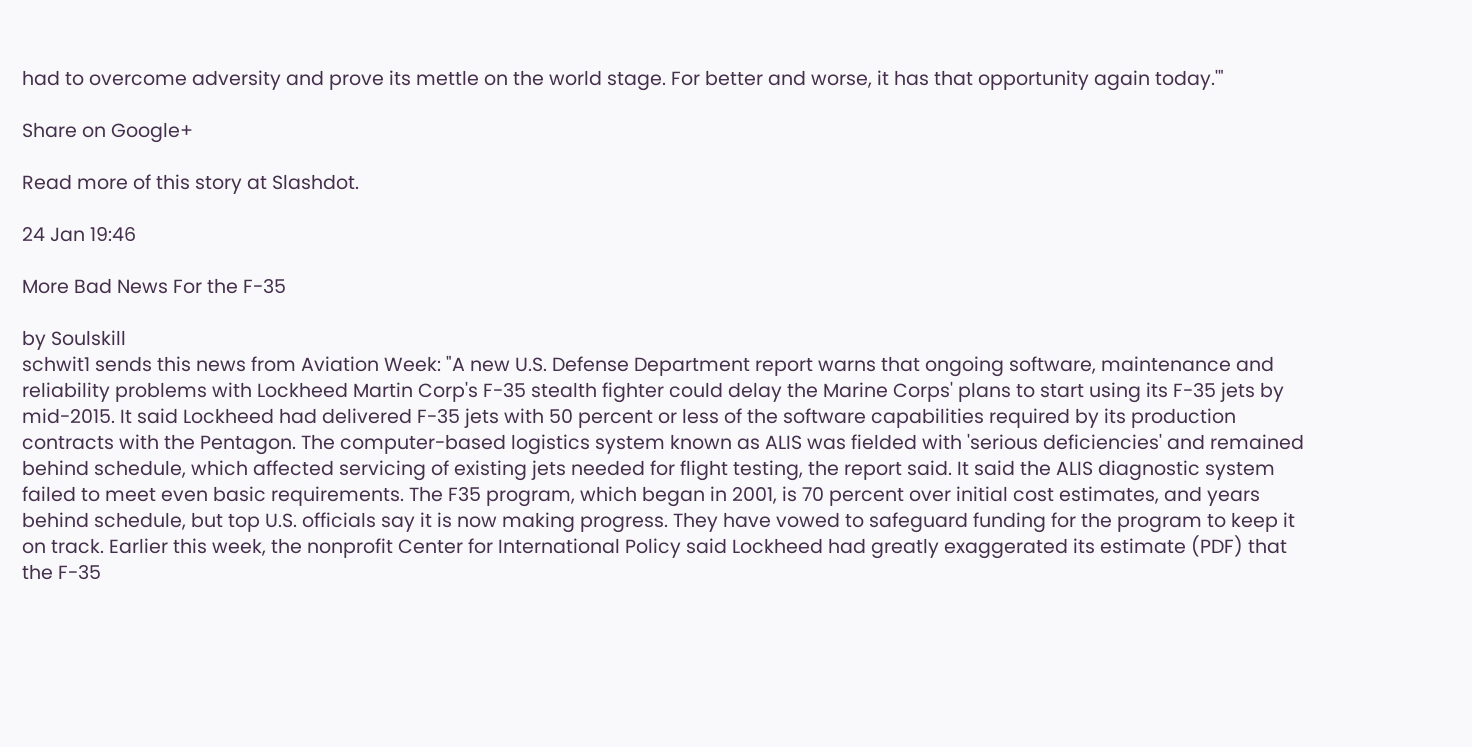had to overcome adversity and prove its mettle on the world stage. For better and worse, it has that opportunity again today.'"

Share on Google+

Read more of this story at Slashdot.

24 Jan 19:46

More Bad News For the F-35

by Soulskill
schwit1 sends this news from Aviation Week: "A new U.S. Defense Department report warns that ongoing software, maintenance and reliability problems with Lockheed Martin Corp's F-35 stealth fighter could delay the Marine Corps' plans to start using its F-35 jets by mid-2015. It said Lockheed had delivered F-35 jets with 50 percent or less of the software capabilities required by its production contracts with the Pentagon. The computer-based logistics system known as ALIS was fielded with 'serious deficiencies' and remained behind schedule, which affected servicing of existing jets needed for flight testing, the report said. It said the ALIS diagnostic system failed to meet even basic requirements. The F35 program, which began in 2001, is 70 percent over initial cost estimates, and years behind schedule, but top U.S. officials say it is now making progress. They have vowed to safeguard funding for the program to keep it on track. Earlier this week, the nonprofit Center for International Policy said Lockheed had greatly exaggerated its estimate (PDF) that the F-35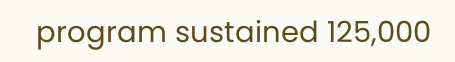program sustained 125,000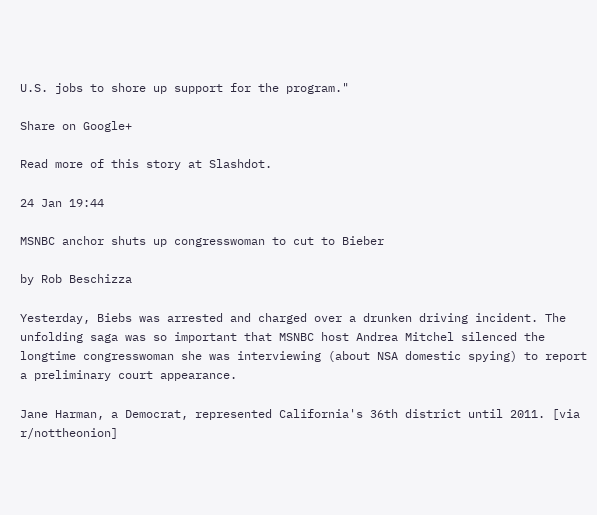U.S. jobs to shore up support for the program."

Share on Google+

Read more of this story at Slashdot.

24 Jan 19:44

MSNBC anchor shuts up congresswoman to cut to Bieber

by Rob Beschizza

Yesterday, Biebs was arrested and charged over a drunken driving incident. The unfolding saga was so important that MSNBC host Andrea Mitchel silenced the longtime congresswoman she was interviewing (about NSA domestic spying) to report a preliminary court appearance.

Jane Harman, a Democrat, represented California's 36th district until 2011. [via r/nottheonion]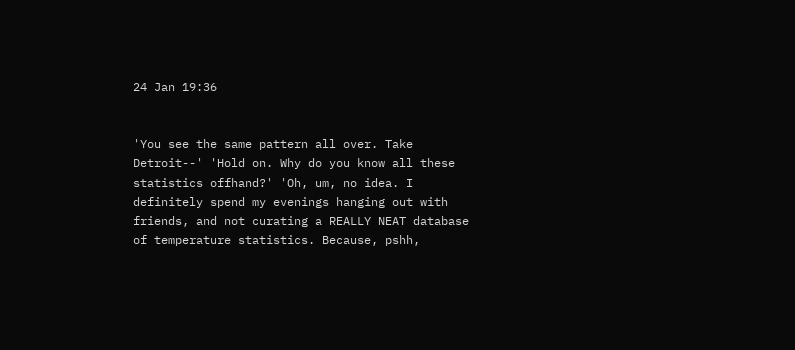24 Jan 19:36


'You see the same pattern all over. Take Detroit--' 'Hold on. Why do you know all these statistics offhand?' 'Oh, um, no idea. I definitely spend my evenings hanging out with friends, and not curating a REALLY NEAT database of temperature statistics. Because, pshh,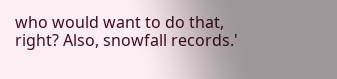who would want to do that, right? Also, snowfall records.'